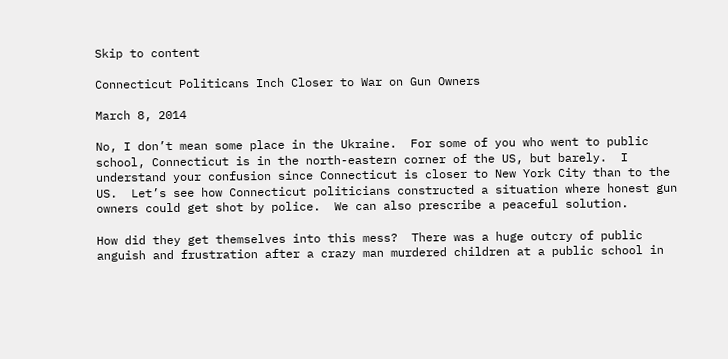Skip to content

Connecticut Politicans Inch Closer to War on Gun Owners

March 8, 2014

No, I don’t mean some place in the Ukraine.  For some of you who went to public school, Connecticut is in the north-eastern corner of the US, but barely.  I understand your confusion since Connecticut is closer to New York City than to the US.  Let’s see how Connecticut politicians constructed a situation where honest gun owners could get shot by police.  We can also prescribe a peaceful solution.

How did they get themselves into this mess?  There was a huge outcry of public anguish and frustration after a crazy man murdered children at a public school in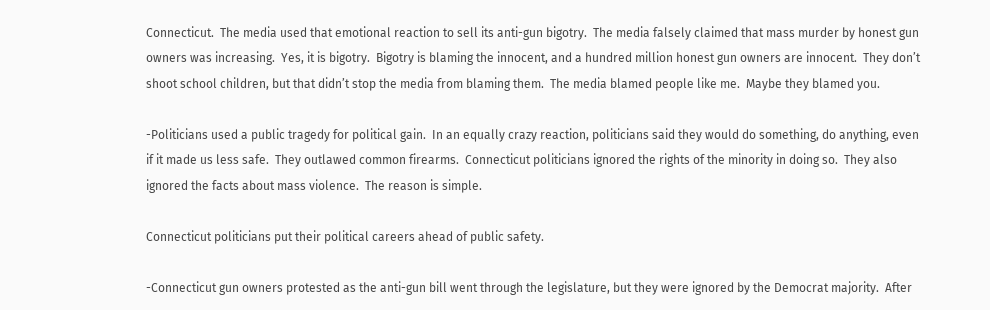Connecticut.  The media used that emotional reaction to sell its anti-gun bigotry.  The media falsely claimed that mass murder by honest gun owners was increasing.  Yes, it is bigotry.  Bigotry is blaming the innocent, and a hundred million honest gun owners are innocent.  They don’t shoot school children, but that didn’t stop the media from blaming them.  The media blamed people like me.  Maybe they blamed you.

-Politicians used a public tragedy for political gain.  In an equally crazy reaction, politicians said they would do something, do anything, even if it made us less safe.  They outlawed common firearms.  Connecticut politicians ignored the rights of the minority in doing so.  They also ignored the facts about mass violence.  The reason is simple.

Connecticut politicians put their political careers ahead of public safety.

-Connecticut gun owners protested as the anti-gun bill went through the legislature, but they were ignored by the Democrat majority.  After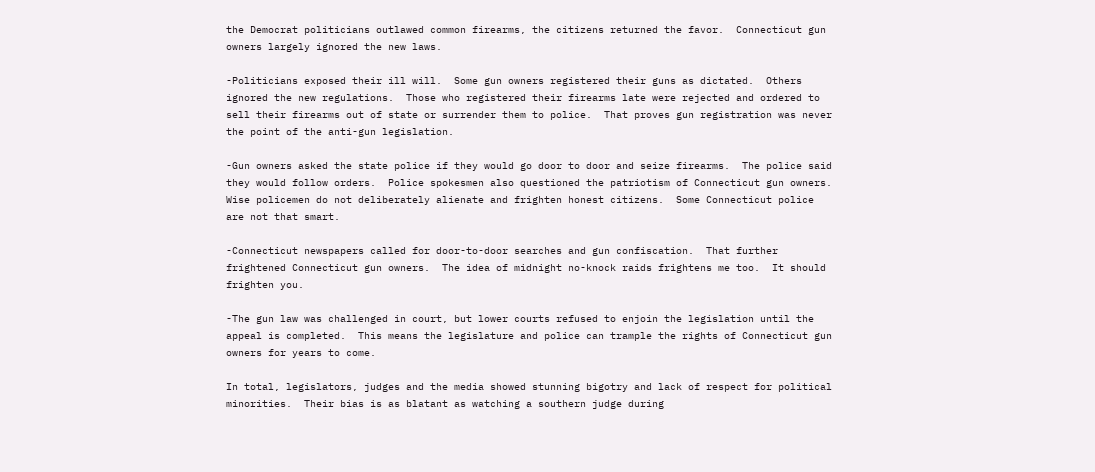the Democrat politicians outlawed common firearms, the citizens returned the favor.  Connecticut gun owners largely ignored the new laws.

-Politicians exposed their ill will.  Some gun owners registered their guns as dictated.  Others ignored the new regulations.  Those who registered their firearms late were rejected and ordered to sell their firearms out of state or surrender them to police.  That proves gun registration was never the point of the anti-gun legislation.

-Gun owners asked the state police if they would go door to door and seize firearms.  The police said they would follow orders.  Police spokesmen also questioned the patriotism of Connecticut gun owners.  Wise policemen do not deliberately alienate and frighten honest citizens.  Some Connecticut police are not that smart.

-Connecticut newspapers called for door-to-door searches and gun confiscation.  That further frightened Connecticut gun owners.  The idea of midnight no-knock raids frightens me too.  It should frighten you.

-The gun law was challenged in court, but lower courts refused to enjoin the legislation until the appeal is completed.  This means the legislature and police can trample the rights of Connecticut gun owners for years to come.

In total, legislators, judges and the media showed stunning bigotry and lack of respect for political minorities.  Their bias is as blatant as watching a southern judge during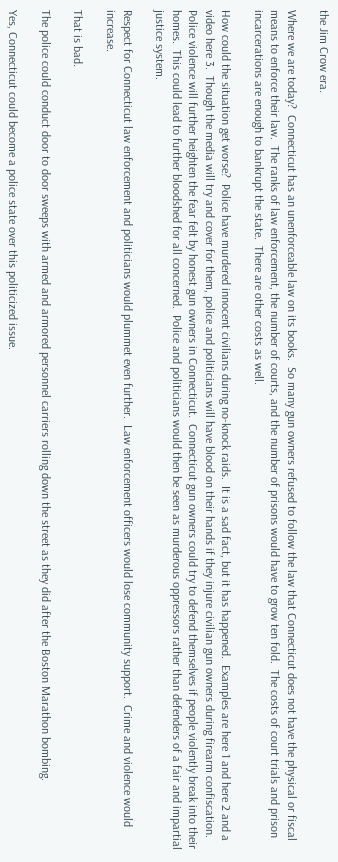the Jim Crow era.

Where we are today?  Connecticut has an unenforceable law on its books.  So many gun owners refused to follow the law that Connecticut does not have the physical or fiscal means to enforce their law.  The ranks of law enforcement, the number of courts, and the number of prisons would have to grow ten fold.  The costs of court trials and prison incarcerations are enough to bankrupt the state.  There are other costs as well.

How could the situation get worse?  Police have murdered innocent civilians during no-knock raids.  It is a sad fact, but it has happened.  Examples are here 1 and here 2 and a video here 3.  Though the media will try and cover for them, police and politicians will have blood on their hands if they injure civilian gun owners during firearm confiscation.  Police violence will further heighten the fear felt by honest gun owners in Connecticut.  Connecticut gun owners could try to defend themselves if people violently break into their homes.  This could lead to further bloodshed for all concerned.  Police and politicians would then be seen as murderous oppressors rather than defenders of a fair and impartial justice system.

Respect for Connecticut law enforcement and politicians would plummet even further.  Law enforcement officers would lose community support.  Crime and violence would increase.

That is bad.

The police could conduct door to door sweeps with armed and armored personnel carriers rolling down the street as they did after the Boston Marathon bombing.

Yes, Connecticut could become a police state over this politicized issue.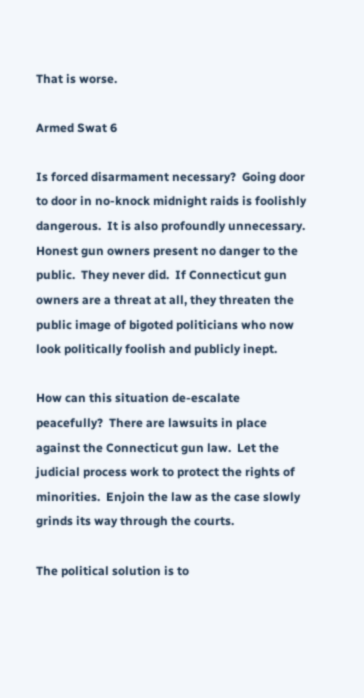That is worse.

Armed Swat 6

Is forced disarmament necessary?  Going door to door in no-knock midnight raids is foolishly dangerous.  It is also profoundly unnecessary.  Honest gun owners present no danger to the public.  They never did.  If Connecticut gun owners are a threat at all, they threaten the public image of bigoted politicians who now look politically foolish and publicly inept.

How can this situation de-escalate peacefully?  There are lawsuits in place against the Connecticut gun law.  Let the judicial process work to protect the rights of minorities.  Enjoin the law as the case slowly grinds its way through the courts.

The political solution is to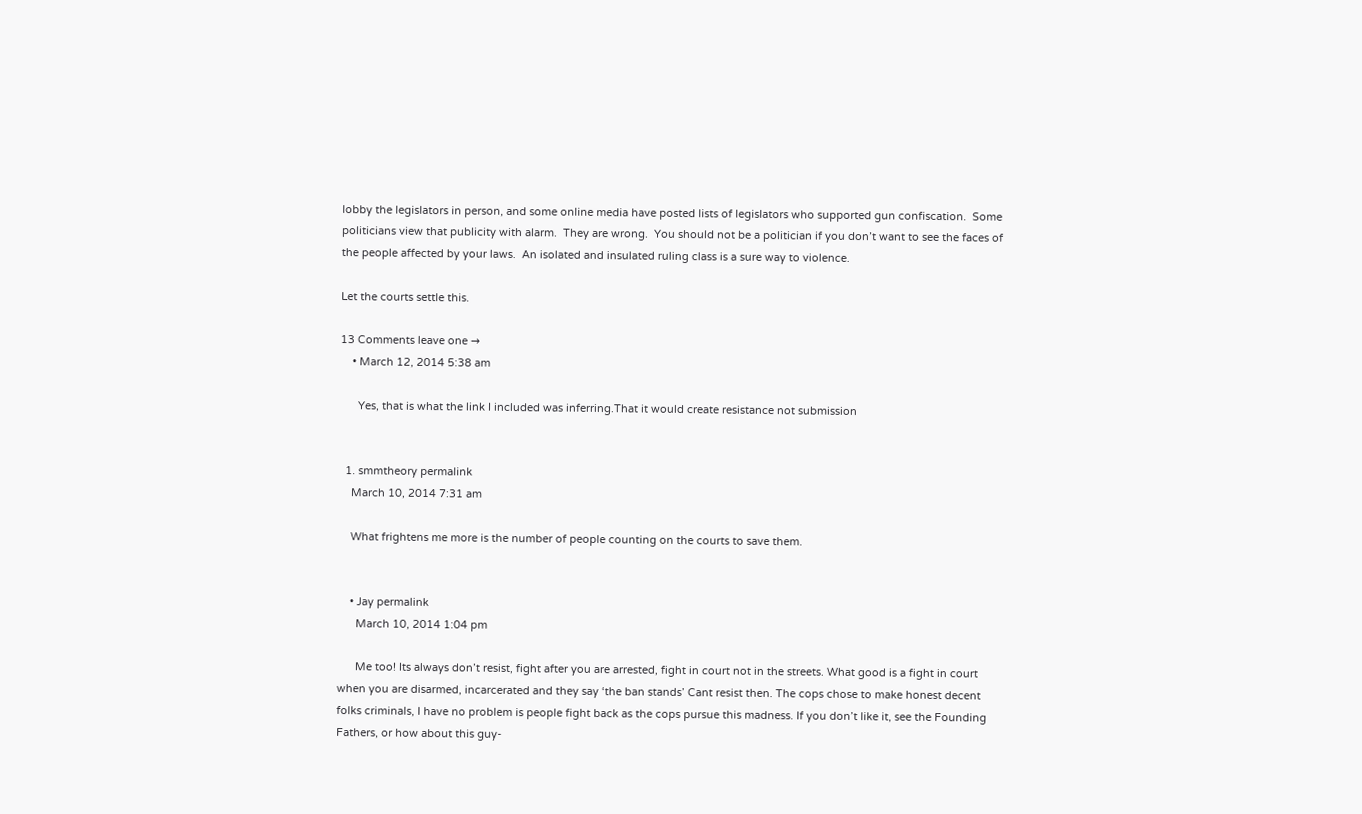lobby the legislators in person, and some online media have posted lists of legislators who supported gun confiscation.  Some politicians view that publicity with alarm.  They are wrong.  You should not be a politician if you don’t want to see the faces of the people affected by your laws.  An isolated and insulated ruling class is a sure way to violence.

Let the courts settle this.

13 Comments leave one →
    • March 12, 2014 5:38 am

      Yes, that is what the link I included was inferring.That it would create resistance not submission


  1. smmtheory permalink
    March 10, 2014 7:31 am

    What frightens me more is the number of people counting on the courts to save them.


    • Jay permalink
      March 10, 2014 1:04 pm

      Me too! Its always don’t resist, fight after you are arrested, fight in court not in the streets. What good is a fight in court when you are disarmed, incarcerated and they say ‘the ban stands’ Cant resist then. The cops chose to make honest decent folks criminals, I have no problem is people fight back as the cops pursue this madness. If you don’t like it, see the Founding Fathers, or how about this guy-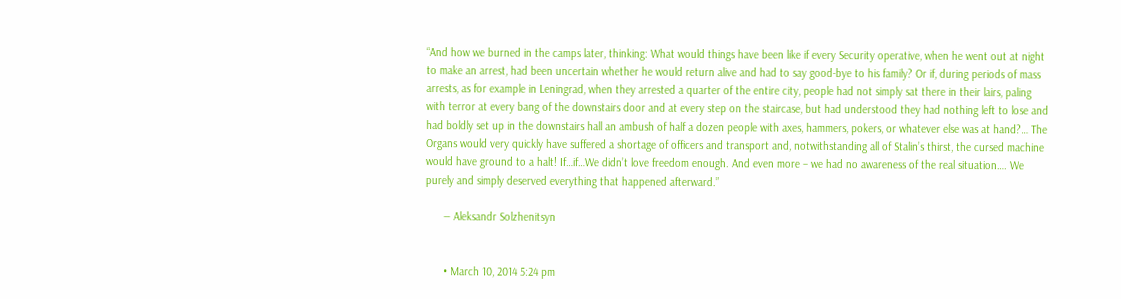“And how we burned in the camps later, thinking: What would things have been like if every Security operative, when he went out at night to make an arrest, had been uncertain whether he would return alive and had to say good-bye to his family? Or if, during periods of mass arrests, as for example in Leningrad, when they arrested a quarter of the entire city, people had not simply sat there in their lairs, paling with terror at every bang of the downstairs door and at every step on the staircase, but had understood they had nothing left to lose and had boldly set up in the downstairs hall an ambush of half a dozen people with axes, hammers, pokers, or whatever else was at hand?… The Organs would very quickly have suffered a shortage of officers and transport and, notwithstanding all of Stalin’s thirst, the cursed machine would have ground to a halt! If…if…We didn’t love freedom enough. And even more – we had no awareness of the real situation…. We purely and simply deserved everything that happened afterward.”

      ― Aleksandr Solzhenitsyn


      • March 10, 2014 5:24 pm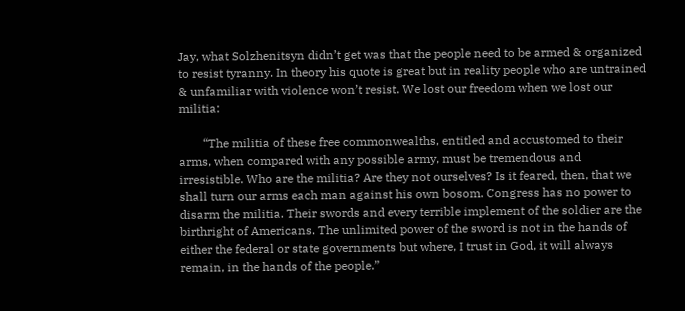Jay, what Solzhenitsyn didn’t get was that the people need to be armed & organized to resist tyranny. In theory his quote is great but in reality people who are untrained & unfamiliar with violence won’t resist. We lost our freedom when we lost our militia:

        “The militia of these free commonwealths, entitled and accustomed to their arms, when compared with any possible army, must be tremendous and irresistible. Who are the militia? Are they not ourselves? Is it feared, then, that we shall turn our arms each man against his own bosom. Congress has no power to disarm the militia. Their swords and every terrible implement of the soldier are the birthright of Americans. The unlimited power of the sword is not in the hands of either the federal or state governments but where, I trust in God, it will always remain, in the hands of the people.”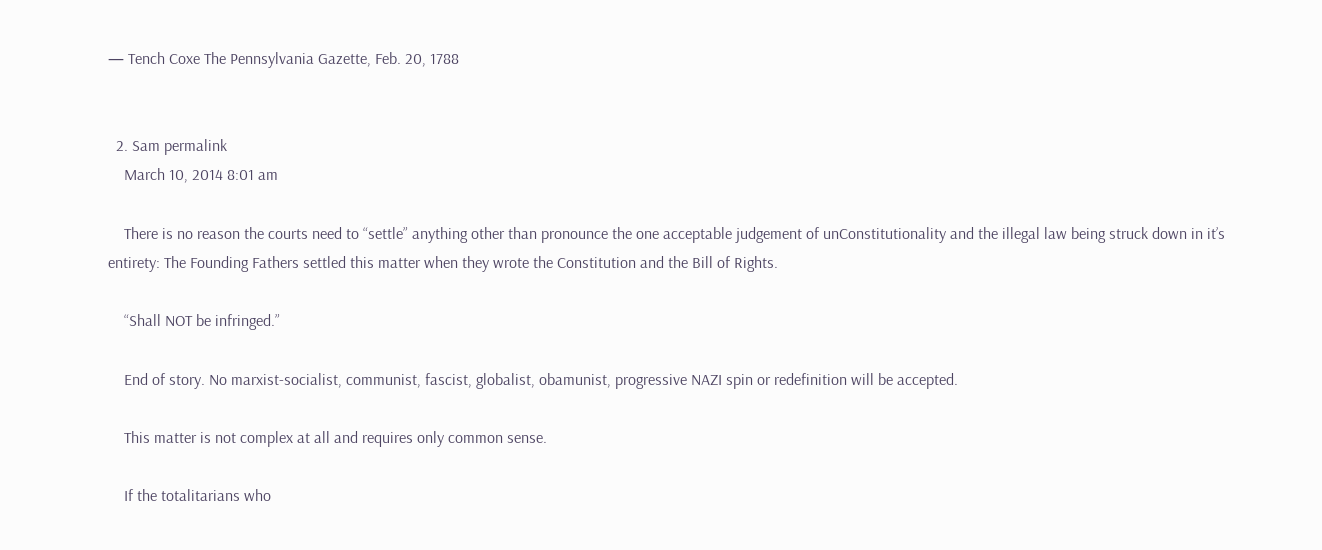— Tench Coxe The Pennsylvania Gazette, Feb. 20, 1788


  2. Sam permalink
    March 10, 2014 8:01 am

    There is no reason the courts need to “settle” anything other than pronounce the one acceptable judgement of unConstitutionality and the illegal law being struck down in it’s entirety: The Founding Fathers settled this matter when they wrote the Constitution and the Bill of Rights.

    “Shall NOT be infringed.”

    End of story. No marxist-socialist, communist, fascist, globalist, obamunist, progressive NAZI spin or redefinition will be accepted.

    This matter is not complex at all and requires only common sense.

    If the totalitarians who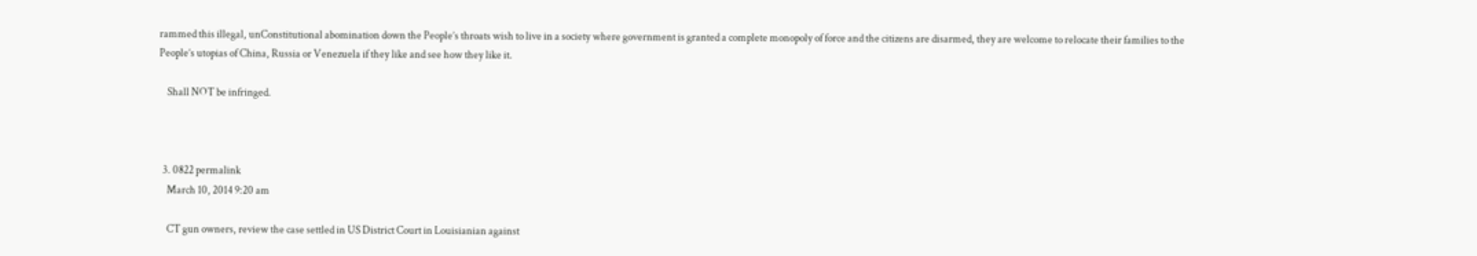rammed this illegal, unConstitutional abomination down the People’s throats wish to live in a society where government is granted a complete monopoly of force and the citizens are disarmed, they are welcome to relocate their families to the People’s utopias of China, Russia or Venezuela if they like and see how they like it.

    Shall NOT be infringed.



  3. 0822 permalink
    March 10, 2014 9:20 am

    CT gun owners, review the case settled in US District Court in Louisianian against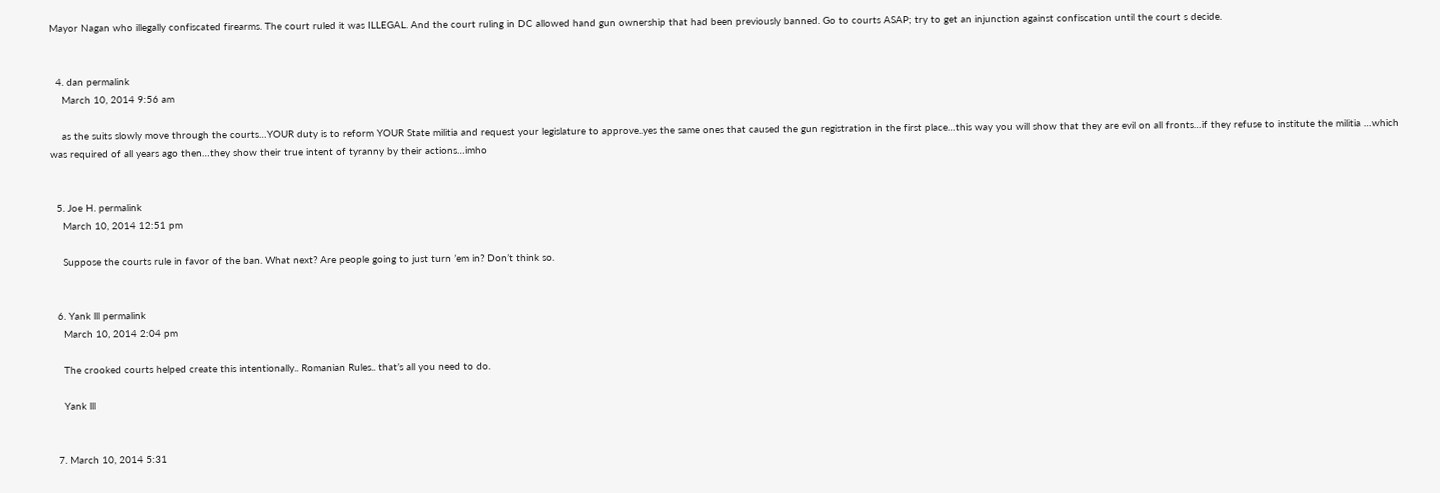Mayor Nagan who illegally confiscated firearms. The court ruled it was ILLEGAL. And the court ruling in DC allowed hand gun ownership that had been previously banned. Go to courts ASAP; try to get an injunction against confiscation until the court s decide.


  4. dan permalink
    March 10, 2014 9:56 am

    as the suits slowly move through the courts…YOUR duty is to reform YOUR State militia and request your legislature to approve..yes the same ones that caused the gun registration in the first place…this way you will show that they are evil on all fronts…if they refuse to institute the militia …which was required of all years ago then…they show their true intent of tyranny by their actions…imho


  5. Joe H. permalink
    March 10, 2014 12:51 pm

    Suppose the courts rule in favor of the ban. What next? Are people going to just turn ’em in? Don’t think so.


  6. Yank lll permalink
    March 10, 2014 2:04 pm

    The crooked courts helped create this intentionally.. Romanian Rules.. that’s all you need to do.

    Yank lll


  7. March 10, 2014 5:31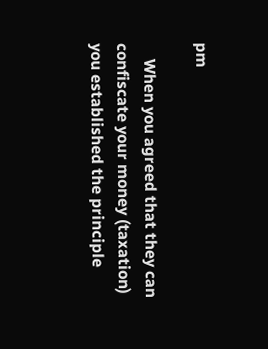pm

    When you agreed that they can confiscate your money (taxation) you established the principle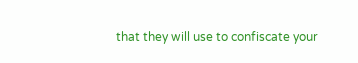that they will use to confiscate your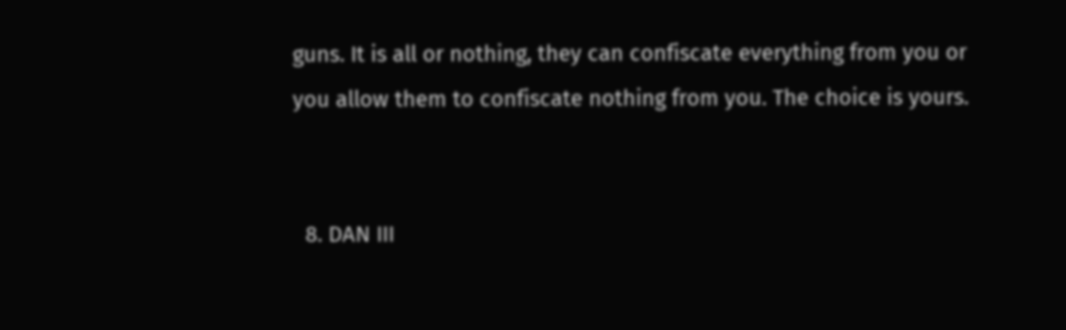guns. It is all or nothing, they can confiscate everything from you or you allow them to confiscate nothing from you. The choice is yours.


  8. DAN III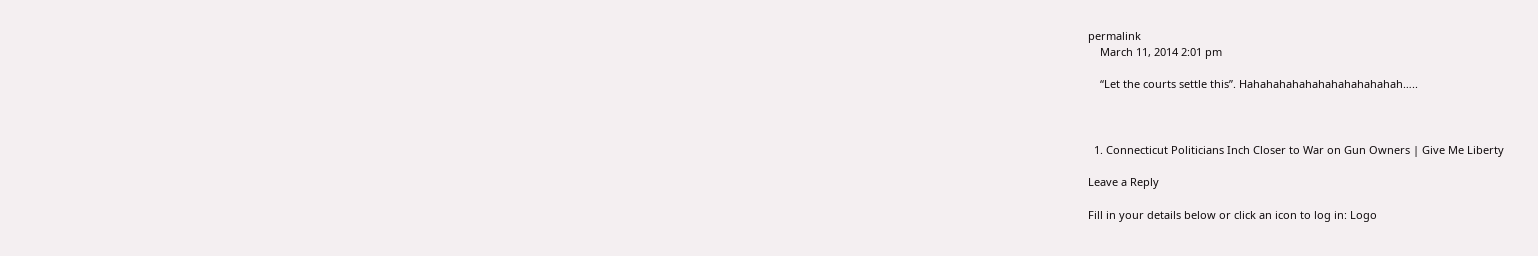permalink
    March 11, 2014 2:01 pm

    “Let the courts settle this”. Hahahahahahahahahahahahah…..



  1. Connecticut Politicians Inch Closer to War on Gun Owners | Give Me Liberty

Leave a Reply

Fill in your details below or click an icon to log in: Logo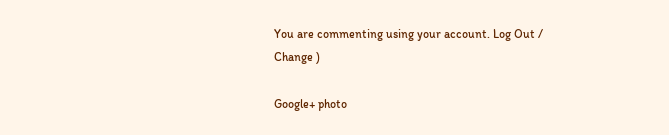You are commenting using your account. Log Out /  Change )

Google+ photo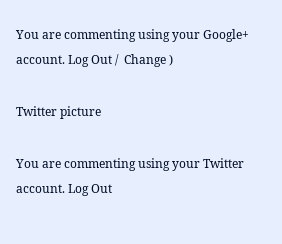You are commenting using your Google+ account. Log Out /  Change )

Twitter picture

You are commenting using your Twitter account. Log Out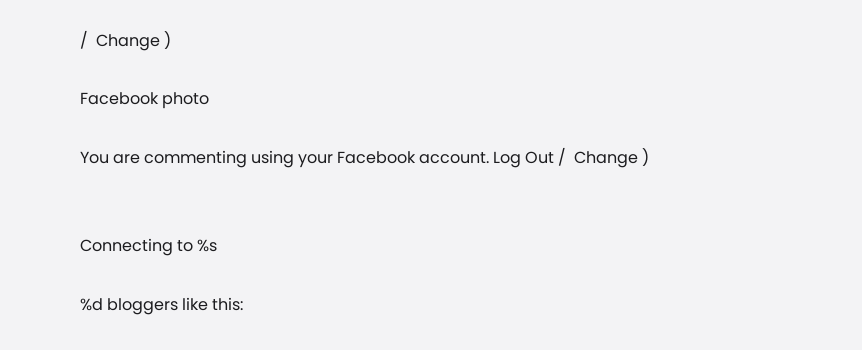/  Change )

Facebook photo

You are commenting using your Facebook account. Log Out /  Change )


Connecting to %s

%d bloggers like this: